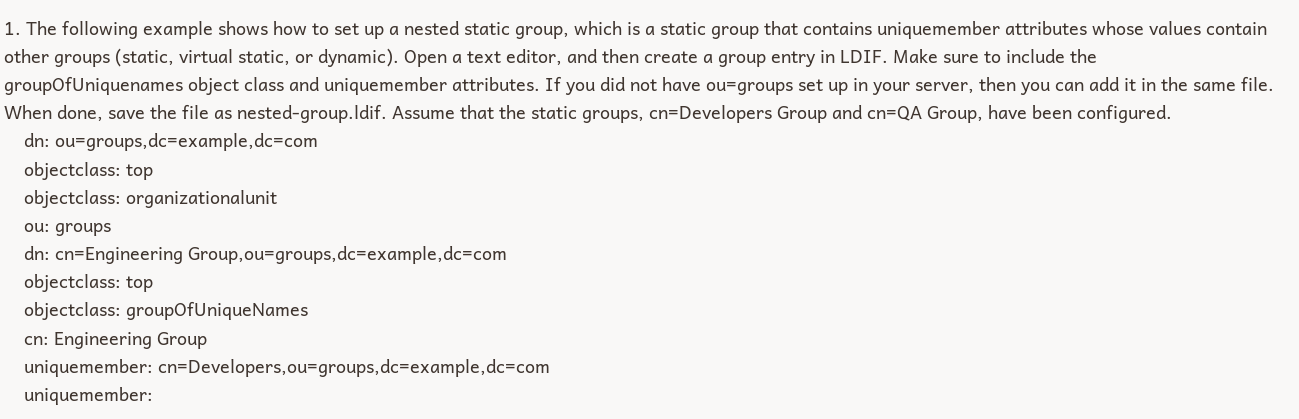1. The following example shows how to set up a nested static group, which is a static group that contains uniquemember attributes whose values contain other groups (static, virtual static, or dynamic). Open a text editor, and then create a group entry in LDIF. Make sure to include the groupOfUniquenames object class and uniquemember attributes. If you did not have ou=groups set up in your server, then you can add it in the same file. When done, save the file as nested-group.ldif. Assume that the static groups, cn=Developers Group and cn=QA Group, have been configured.
    dn: ou=groups,dc=example,dc=com
    objectclass: top
    objectclass: organizationalunit
    ou: groups
    dn: cn=Engineering Group,ou=groups,dc=example,dc=com
    objectclass: top
    objectclass: groupOfUniqueNames
    cn: Engineering Group
    uniquemember: cn=Developers,ou=groups,dc=example,dc=com
    uniquemember: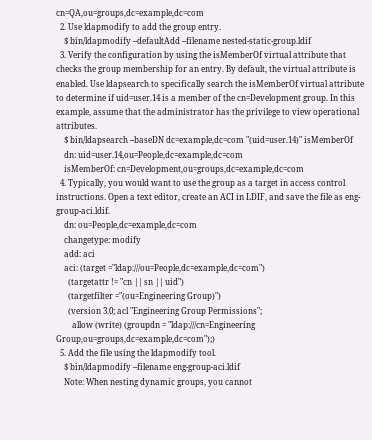cn=QA,ou=groups,dc=example,dc=com
  2. Use ldapmodify to add the group entry.
    $ bin/ldapmodify --defaultAdd --filename nested-static-group.ldif
  3. Verify the configuration by using the isMemberOf virtual attribute that checks the group membership for an entry. By default, the virtual attribute is enabled. Use ldapsearch to specifically search the isMemberOf virtual attribute to determine if uid=user.14 is a member of the cn=Development group. In this example, assume that the administrator has the privilege to view operational attributes.
    $ bin/ldapsearch --baseDN dc=example,dc=com "(uid=user.14)" isMemberOf
    dn: uid=user.14,ou=People,dc=example,dc=com
    isMemberOf: cn=Development,ou=groups,dc=example,dc=com
  4. Typically, you would want to use the group as a target in access control instructions. Open a text editor, create an ACI in LDIF, and save the file as eng-group-aci.ldif.
    dn: ou=People,dc=example,dc=com
    changetype: modify
    add: aci
    aci: (target ="ldap:///ou=People,dc=example,dc=com")
      (targetattr != "cn || sn || uid")
      (targetfilter ="(ou=Engineering Group)")
      (version 3.0; acl "Engineering Group Permissions";
        allow (write) (groupdn = "ldap:///cn=Engineering Group,ou=groups,dc=example,dc=com");)
  5. Add the file using the ldapmodify tool.
    $ bin/ldapmodify --filename eng-group-aci.ldif
    Note: When nesting dynamic groups, you cannot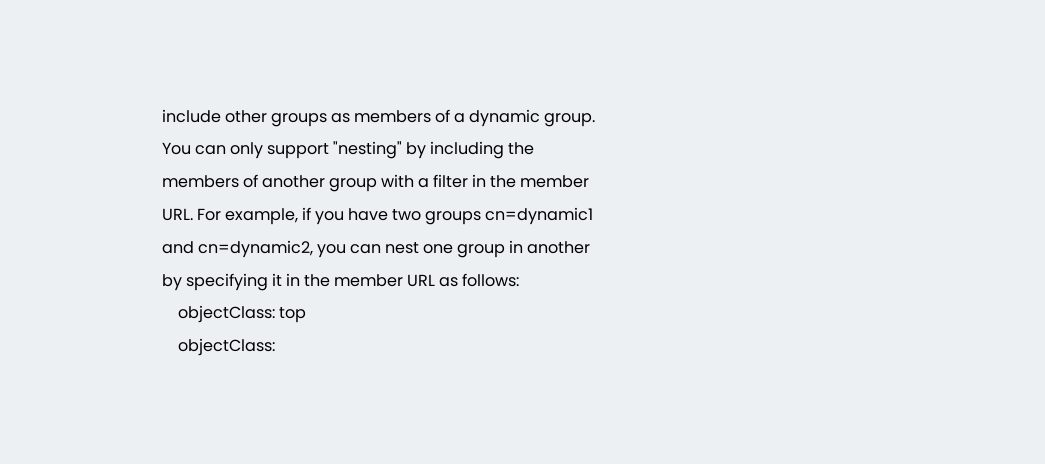include other groups as members of a dynamic group. You can only support "nesting" by including the members of another group with a filter in the member URL. For example, if you have two groups cn=dynamic1 and cn=dynamic2, you can nest one group in another by specifying it in the member URL as follows:
    objectClass: top
    objectClass: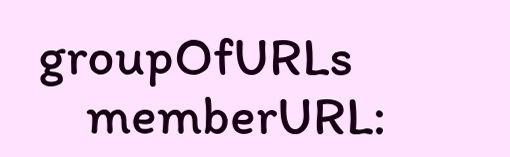groupOfURLs
    memberURL: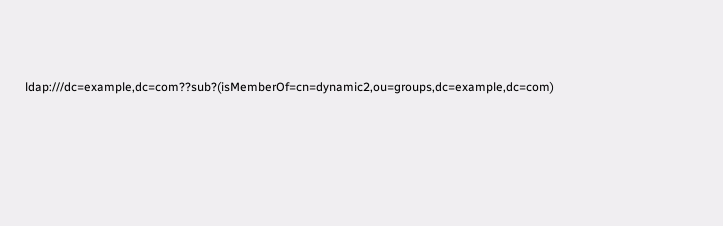ldap:///dc=example,dc=com??sub?(isMemberOf=cn=dynamic2,ou=groups,dc=example,dc=com)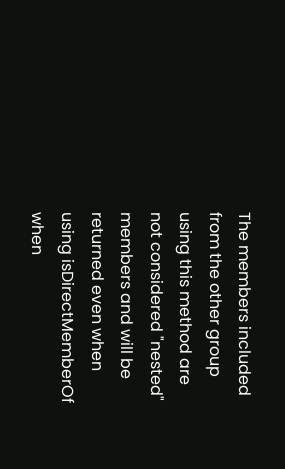The members included from the other group using this method are not considered "nested" members and will be returned even when using isDirectMemberOf when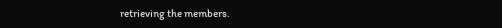retrieving the members.